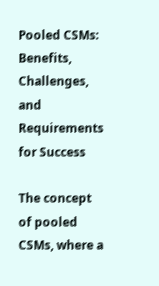Pooled CSMs: Benefits, Challenges, and Requirements for Success

The concept of pooled CSMs, where a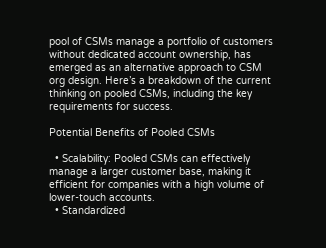pool of CSMs manage a portfolio of customers without dedicated account ownership, has emerged as an alternative approach to CSM org design. Here’s a breakdown of the current thinking on pooled CSMs, including the key requirements for success.

Potential Benefits of Pooled CSMs

  • Scalability: Pooled CSMs can effectively manage a larger customer base, making it efficient for companies with a high volume of lower-touch accounts.
  • Standardized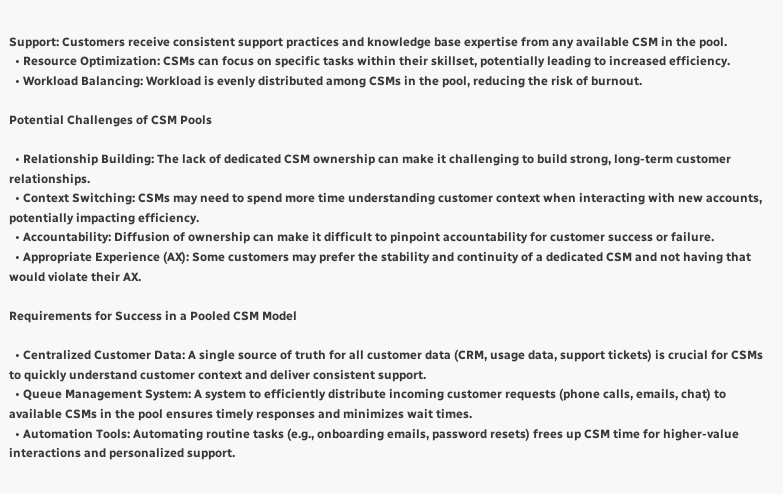Support: Customers receive consistent support practices and knowledge base expertise from any available CSM in the pool.
  • Resource Optimization: CSMs can focus on specific tasks within their skillset, potentially leading to increased efficiency.
  • Workload Balancing: Workload is evenly distributed among CSMs in the pool, reducing the risk of burnout.

Potential Challenges of CSM Pools

  • Relationship Building: The lack of dedicated CSM ownership can make it challenging to build strong, long-term customer relationships.
  • Context Switching: CSMs may need to spend more time understanding customer context when interacting with new accounts, potentially impacting efficiency.
  • Accountability: Diffusion of ownership can make it difficult to pinpoint accountability for customer success or failure.
  • Appropriate Experience (AX): Some customers may prefer the stability and continuity of a dedicated CSM and not having that would violate their AX.

Requirements for Success in a Pooled CSM Model

  • Centralized Customer Data: A single source of truth for all customer data (CRM, usage data, support tickets) is crucial for CSMs to quickly understand customer context and deliver consistent support.
  • Queue Management System: A system to efficiently distribute incoming customer requests (phone calls, emails, chat) to available CSMs in the pool ensures timely responses and minimizes wait times.
  • Automation Tools: Automating routine tasks (e.g., onboarding emails, password resets) frees up CSM time for higher-value interactions and personalized support.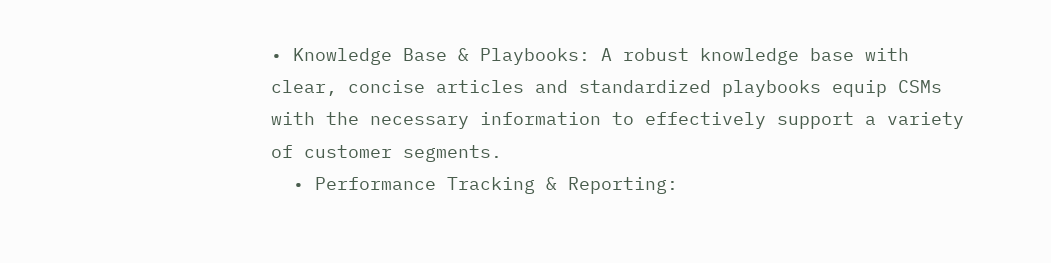• Knowledge Base & Playbooks: A robust knowledge base with clear, concise articles and standardized playbooks equip CSMs with the necessary information to effectively support a variety of customer segments.
  • Performance Tracking & Reporting: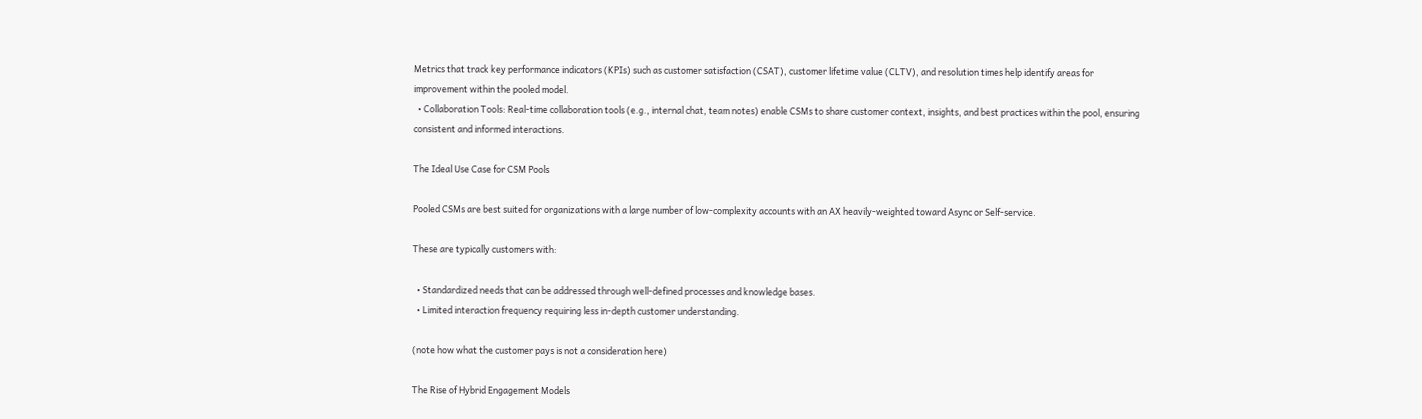Metrics that track key performance indicators (KPIs) such as customer satisfaction (CSAT), customer lifetime value (CLTV), and resolution times help identify areas for improvement within the pooled model.
  • Collaboration Tools: Real-time collaboration tools (e.g., internal chat, team notes) enable CSMs to share customer context, insights, and best practices within the pool, ensuring consistent and informed interactions.

The Ideal Use Case for CSM Pools

Pooled CSMs are best suited for organizations with a large number of low-complexity accounts with an AX heavily-weighted toward Async or Self-service.

These are typically customers with:

  • Standardized needs that can be addressed through well-defined processes and knowledge bases.
  • Limited interaction frequency requiring less in-depth customer understanding.

(note how what the customer pays is not a consideration here)

The Rise of Hybrid Engagement Models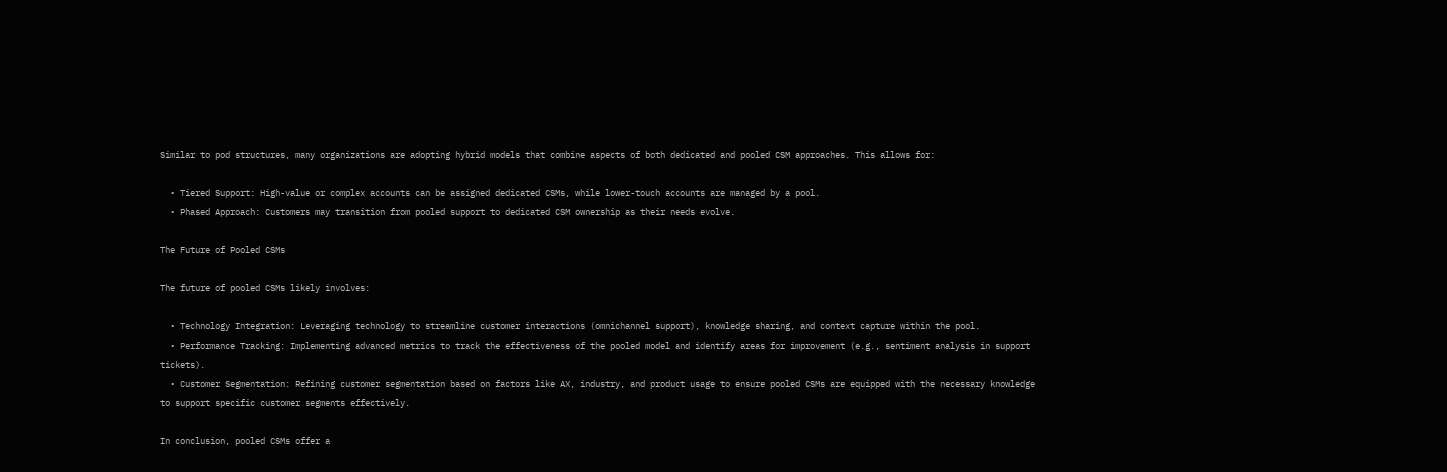Similar to pod structures, many organizations are adopting hybrid models that combine aspects of both dedicated and pooled CSM approaches. This allows for:

  • Tiered Support: High-value or complex accounts can be assigned dedicated CSMs, while lower-touch accounts are managed by a pool.
  • Phased Approach: Customers may transition from pooled support to dedicated CSM ownership as their needs evolve.

The Future of Pooled CSMs

The future of pooled CSMs likely involves:

  • Technology Integration: Leveraging technology to streamline customer interactions (omnichannel support), knowledge sharing, and context capture within the pool.
  • Performance Tracking: Implementing advanced metrics to track the effectiveness of the pooled model and identify areas for improvement (e.g., sentiment analysis in support tickets).
  • Customer Segmentation: Refining customer segmentation based on factors like AX, industry, and product usage to ensure pooled CSMs are equipped with the necessary knowledge to support specific customer segments effectively.

In conclusion, pooled CSMs offer a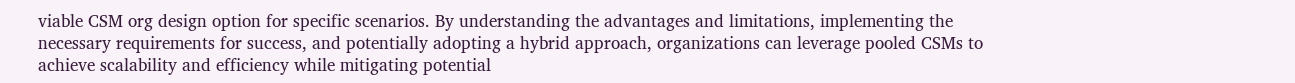viable CSM org design option for specific scenarios. By understanding the advantages and limitations, implementing the necessary requirements for success, and potentially adopting a hybrid approach, organizations can leverage pooled CSMs to achieve scalability and efficiency while mitigating potential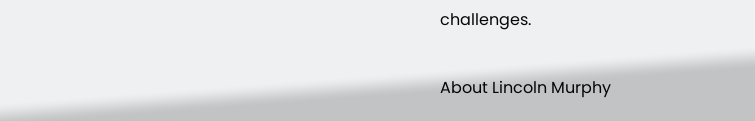challenges.

About Lincoln Murphy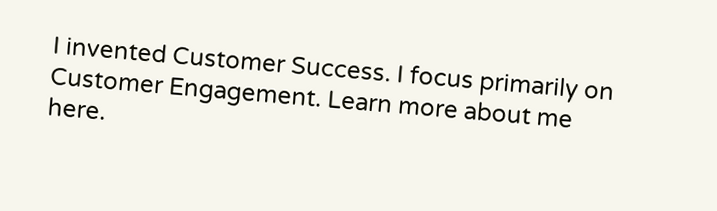I invented Customer Success. I focus primarily on Customer Engagement. Learn more about me here.